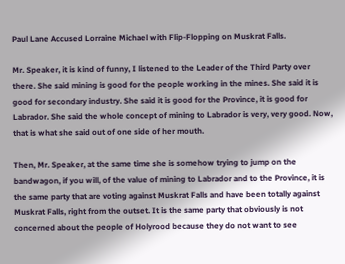Paul Lane Accused Lorraine Michael with Flip-Flopping on Muskrat Falls.

Mr. Speaker, it is kind of funny, I listened to the Leader of the Third Party over there. She said mining is good for the people working in the mines. She said it is good for secondary industry. She said it is good for the Province, it is good for Labrador. She said the whole concept of mining to Labrador is very, very good. Now, that is what she said out of one side of her mouth.

Then, Mr. Speaker, at the same time she is somehow trying to jump on the bandwagon, if you will, of the value of mining to Labrador and to the Province, it is the same party that are voting against Muskrat Falls and have been totally against Muskrat Falls, right from the outset. It is the same party that obviously is not concerned about the people of Holyrood because they do not want to see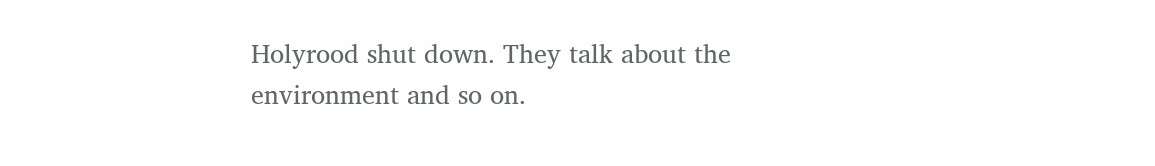Holyrood shut down. They talk about the environment and so on.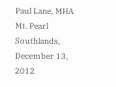Paul Lane, MHA Mt. Pearl Southlands, December 13, 2012